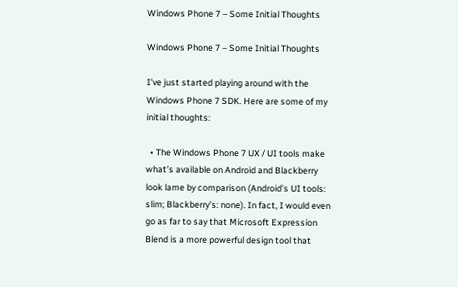Windows Phone 7 – Some Initial Thoughts

Windows Phone 7 – Some Initial Thoughts

I’ve just started playing around with the Windows Phone 7 SDK. Here are some of my initial thoughts:

  • The Windows Phone 7 UX / UI tools make what’s available on Android and Blackberry look lame by comparison (Android’s UI tools: slim; Blackberry’s: none). In fact, I would even go as far to say that Microsoft Expression Blend is a more powerful design tool that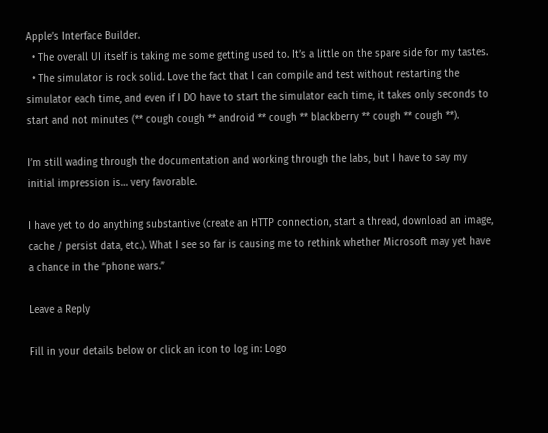Apple’s Interface Builder.
  • The overall UI itself is taking me some getting used to. It’s a little on the spare side for my tastes.
  • The simulator is rock solid. Love the fact that I can compile and test without restarting the simulator each time, and even if I DO have to start the simulator each time, it takes only seconds to start and not minutes (** cough cough ** android ** cough ** blackberry ** cough ** cough **).

I’m still wading through the documentation and working through the labs, but I have to say my initial impression is… very favorable.

I have yet to do anything substantive (create an HTTP connection, start a thread, download an image, cache / persist data, etc.). What I see so far is causing me to rethink whether Microsoft may yet have a chance in the “phone wars.”

Leave a Reply

Fill in your details below or click an icon to log in: Logo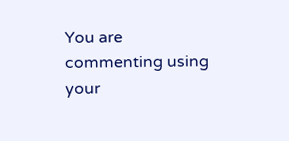You are commenting using your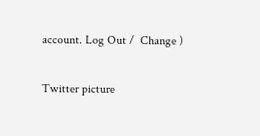account. Log Out /  Change )

Twitter picture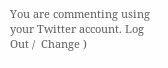You are commenting using your Twitter account. Log Out /  Change )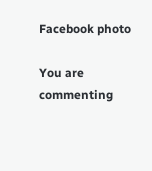Facebook photo

You are commenting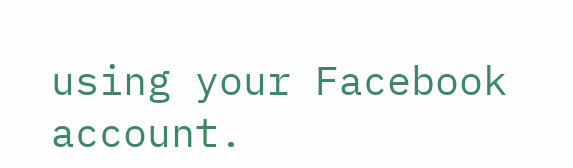using your Facebook account.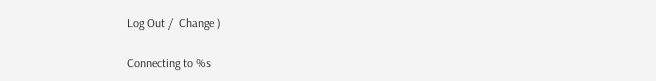Log Out /  Change )

Connecting to %s